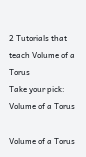2 Tutorials that teach Volume of a Torus
Take your pick:
Volume of a Torus

Volume of a Torus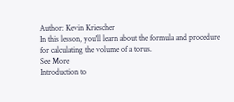Author: Kevin Kriescher
In this lesson, you'll learn about the formula and procedure for calculating the volume of a torus.
See More
Introduction to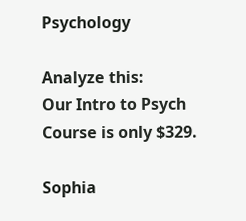Psychology

Analyze this:
Our Intro to Psych Course is only $329.

Sophia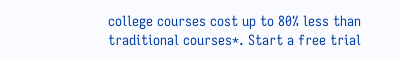college courses cost up to 80% less than traditional courses*. Start a free trial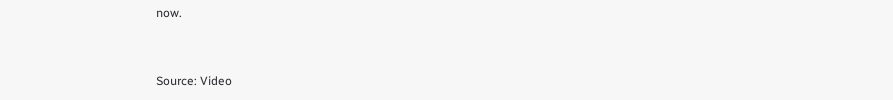now.


Source: Video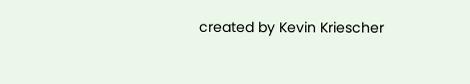created by Kevin Kriescher